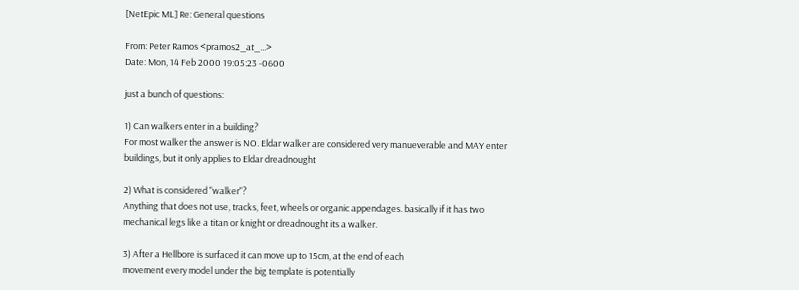[NetEpic ML] Re: General questions

From: Peter Ramos <pramos2_at_...>
Date: Mon, 14 Feb 2000 19:05:23 -0600

just a bunch of questions:

1) Can walkers enter in a building?
For most walker the answer is NO. Eldar walker are considered very manueverable and MAY enter buildings, but it only applies to Eldar dreadnought

2) What is considered "walker"?
Anything that does not use, tracks, feet, wheels or organic appendages. basically if it has two mechanical legs like a titan or knight or dreadnought its a walker.

3) After a Hellbore is surfaced it can move up to 15cm, at the end of each
movement every model under the big template is potentially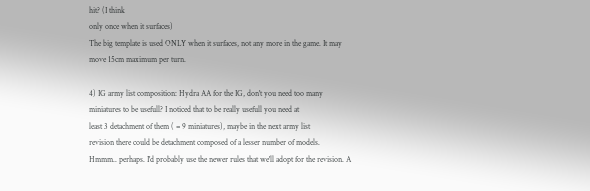hit? (I think
only once when it surfaces)
The big template is used ONLY when it surfaces, not any more in the game. It may move 15cm maximum per turn.

4) IG army list composition: Hydra AA for the IG, don't you need too many
miniatures to be usefull? I noticed that to be really usefull you need at
least 3 detachment of them ( = 9 miniatures), maybe in the next army list
revision there could be detachment composed of a lesser number of models.
Hmmm.. perhaps. I'd probably use the newer rules that we'll adopt for the revision. A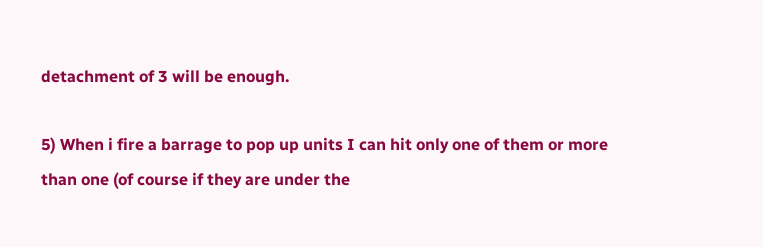detachment of 3 will be enough.

5) When i fire a barrage to pop up units I can hit only one of them or more
than one (of course if they are under the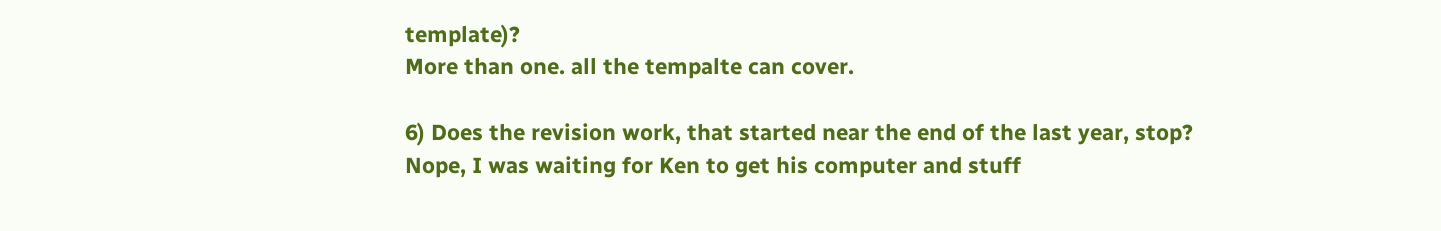template)?
More than one. all the tempalte can cover.

6) Does the revision work, that started near the end of the last year, stop?
Nope, I was waiting for Ken to get his computer and stuff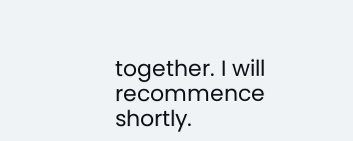together. I will recommence shortly.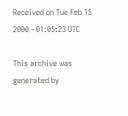Received on Tue Feb 15 2000 - 01:05:23 UTC

This archive was generated by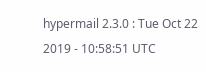hypermail 2.3.0 : Tue Oct 22 2019 - 10:58:51 UTC